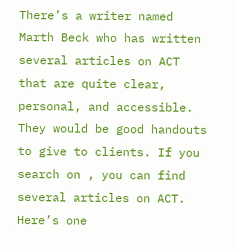There’s a writer named Marth Beck who has written several articles on ACT that are quite clear, personal, and accessible. They would be good handouts to give to clients. If you search on , you can find several articles on ACT. Here’s one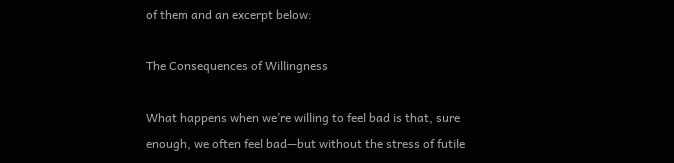of them and an excerpt below:

The Consequences of Willingness

What happens when we’re willing to feel bad is that, sure enough, we often feel bad—but without the stress of futile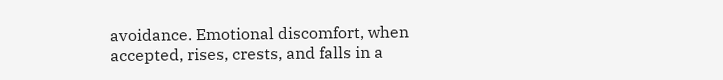avoidance. Emotional discomfort, when accepted, rises, crests, and falls in a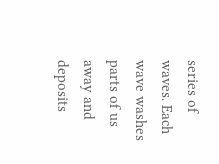series of waves. Each wave washes parts of us away and deposits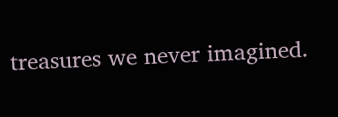treasures we never imagined.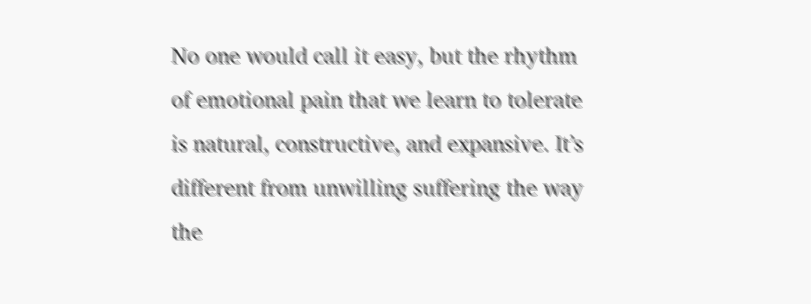No one would call it easy, but the rhythm of emotional pain that we learn to tolerate is natural, constructive, and expansive. It’s different from unwilling suffering the way the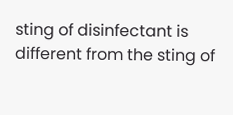sting of disinfectant is different from the sting of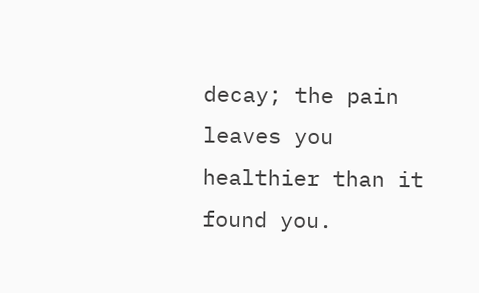decay; the pain leaves you healthier than it found you.